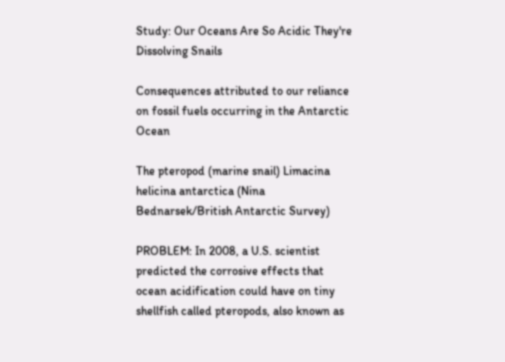Study: Our Oceans Are So Acidic They're Dissolving Snails

Consequences attributed to our reliance on fossil fuels occurring in the Antarctic Ocean

The pteropod (marine snail) Limacina helicina antarctica (Nina Bednarsek/British Antarctic Survey)

PROBLEM: In 2008, a U.S. scientist predicted the corrosive effects that ocean acidification could have on tiny shellfish called pteropods, also known as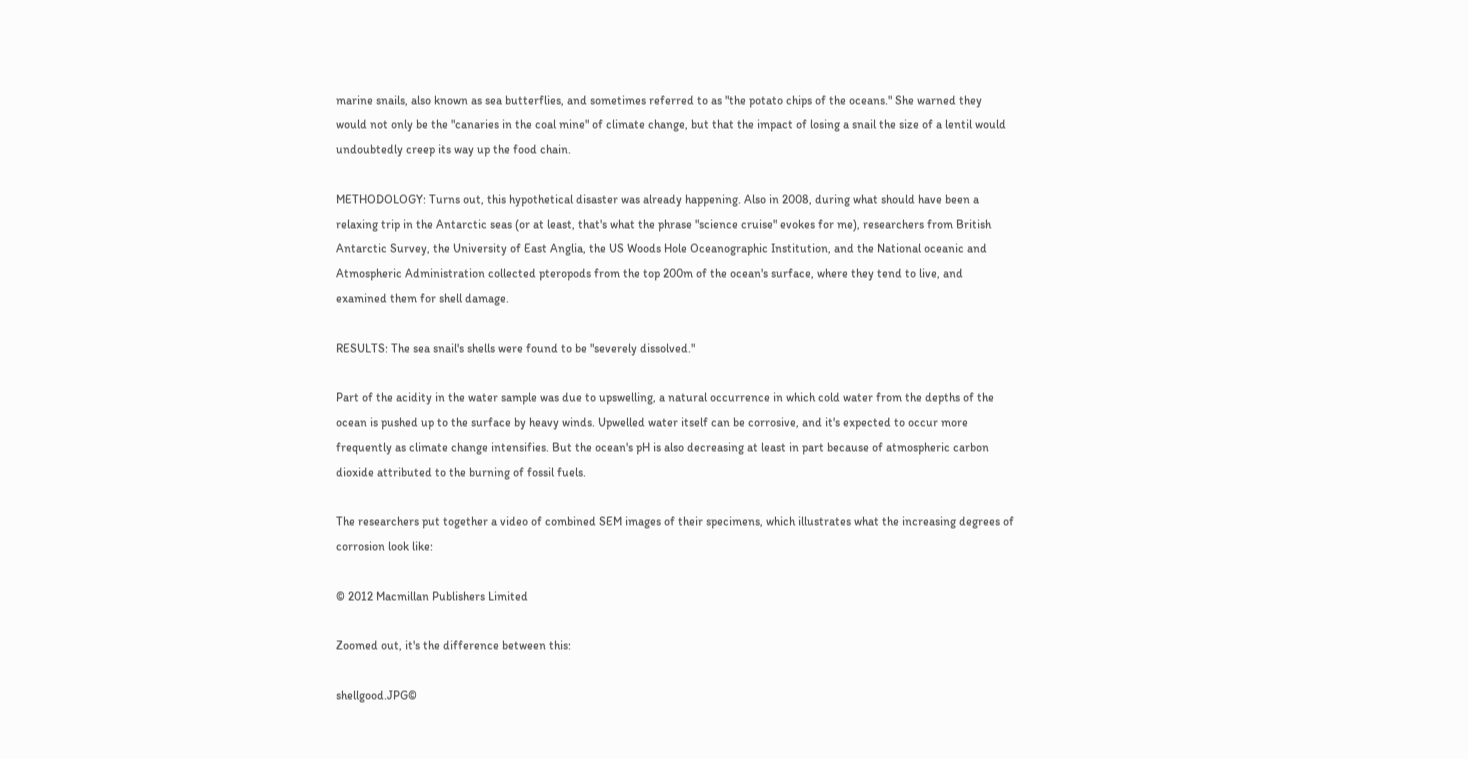marine snails, also known as sea butterflies, and sometimes referred to as "the potato chips of the oceans." She warned they would not only be the "canaries in the coal mine" of climate change, but that the impact of losing a snail the size of a lentil would undoubtedly creep its way up the food chain.

METHODOLOGY: Turns out, this hypothetical disaster was already happening. Also in 2008, during what should have been a relaxing trip in the Antarctic seas (or at least, that's what the phrase "science cruise" evokes for me), researchers from British Antarctic Survey, the University of East Anglia, the US Woods Hole Oceanographic Institution, and the National oceanic and Atmospheric Administration collected pteropods from the top 200m of the ocean's surface, where they tend to live, and examined them for shell damage.

RESULTS: The sea snail's shells were found to be "severely dissolved."

Part of the acidity in the water sample was due to upswelling, a natural occurrence in which cold water from the depths of the ocean is pushed up to the surface by heavy winds. Upwelled water itself can be corrosive, and it's expected to occur more frequently as climate change intensifies. But the ocean's pH is also decreasing at least in part because of atmospheric carbon dioxide attributed to the burning of fossil fuels.

The researchers put together a video of combined SEM images of their specimens, which illustrates what the increasing degrees of corrosion look like:

© 2012 Macmillan Publishers Limited

Zoomed out, it's the difference between this:

shellgood.JPG©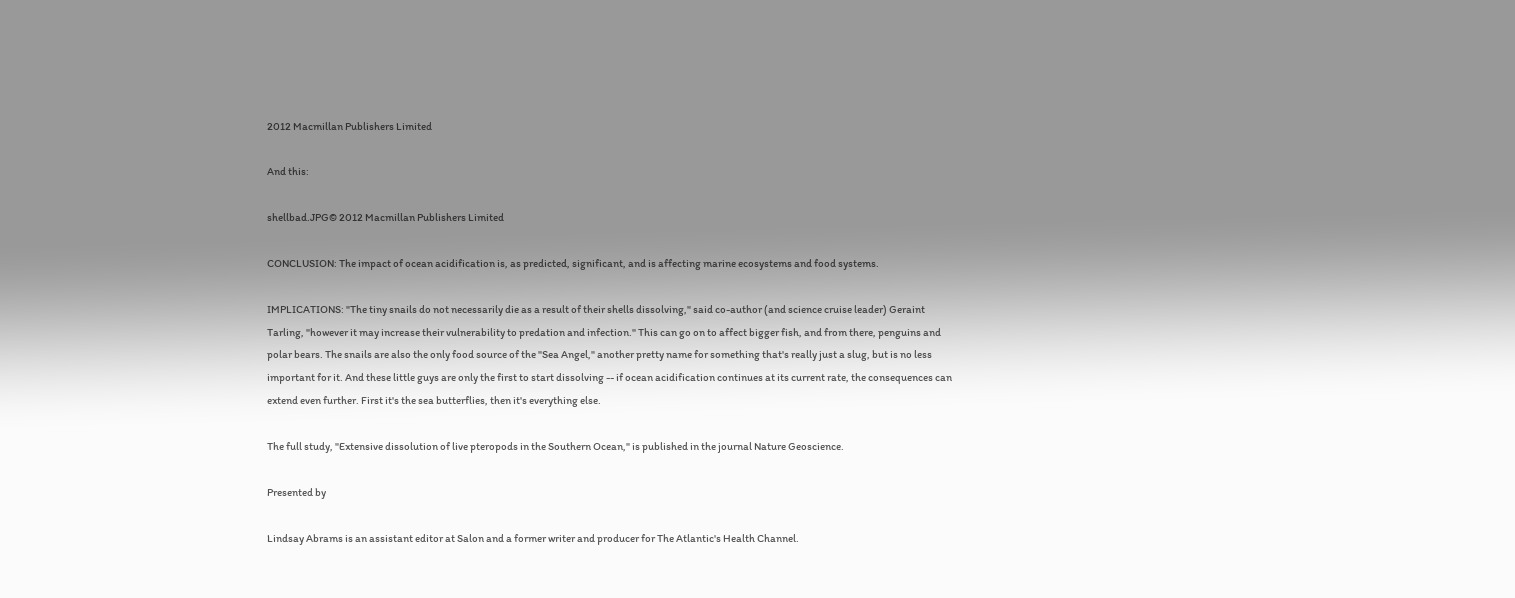2012 Macmillan Publishers Limited

And this:

shellbad.JPG© 2012 Macmillan Publishers Limited

CONCLUSION: The impact of ocean acidification is, as predicted, significant, and is affecting marine ecosystems and food systems.

IMPLICATIONS: "The tiny snails do not necessarily die as a result of their shells dissolving," said co-author (and science cruise leader) Geraint Tarling, "however it may increase their vulnerability to predation and infection." This can go on to affect bigger fish, and from there, penguins and polar bears. The snails are also the only food source of the "Sea Angel," another pretty name for something that's really just a slug, but is no less important for it. And these little guys are only the first to start dissolving -- if ocean acidification continues at its current rate, the consequences can extend even further. First it's the sea butterflies, then it's everything else.

The full study, "Extensive dissolution of live pteropods in the Southern Ocean," is published in the journal Nature Geoscience.

Presented by

Lindsay Abrams is an assistant editor at Salon and a former writer and producer for The Atlantic's Health Channel.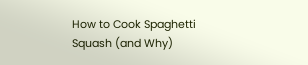How to Cook Spaghetti Squash (and Why)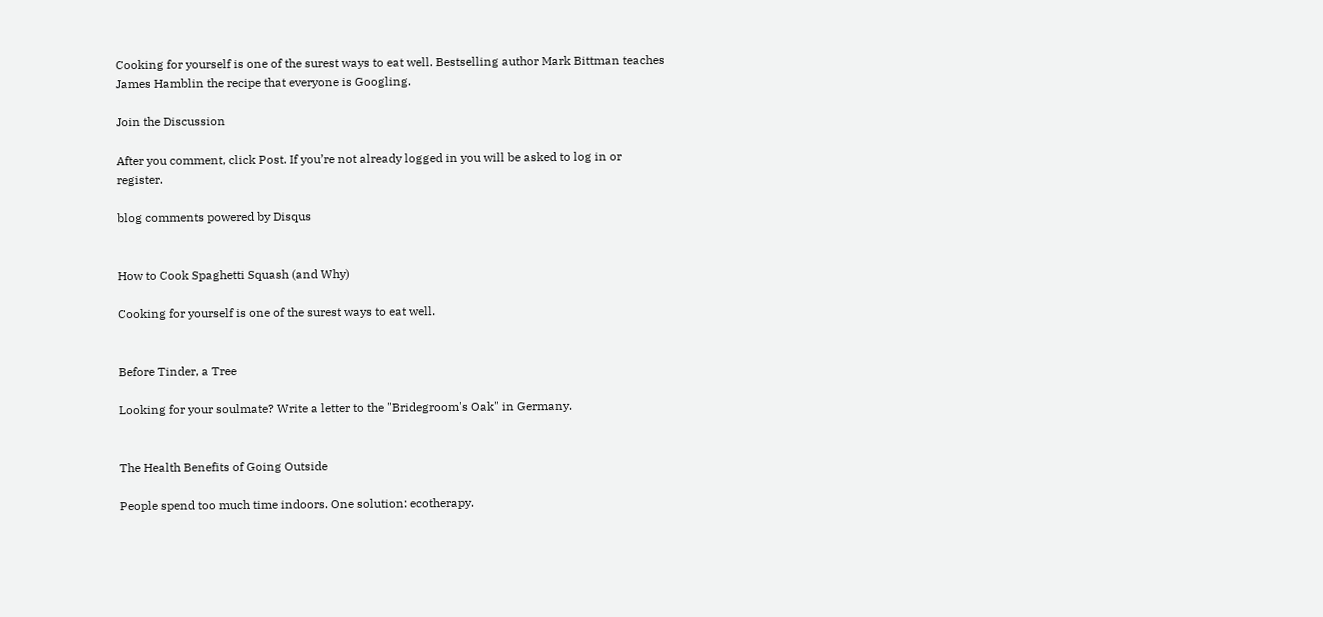Cooking for yourself is one of the surest ways to eat well. Bestselling author Mark Bittman teaches James Hamblin the recipe that everyone is Googling.

Join the Discussion

After you comment, click Post. If you’re not already logged in you will be asked to log in or register.

blog comments powered by Disqus


How to Cook Spaghetti Squash (and Why)

Cooking for yourself is one of the surest ways to eat well.


Before Tinder, a Tree

Looking for your soulmate? Write a letter to the "Bridegroom's Oak" in Germany.


The Health Benefits of Going Outside

People spend too much time indoors. One solution: ecotherapy.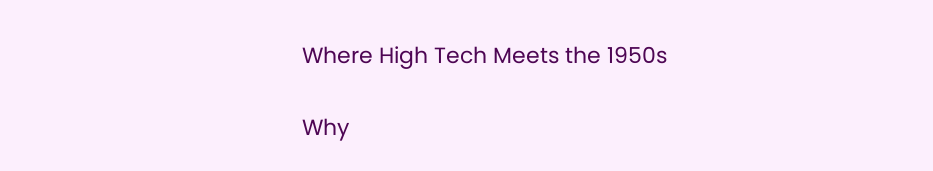Where High Tech Meets the 1950s

Why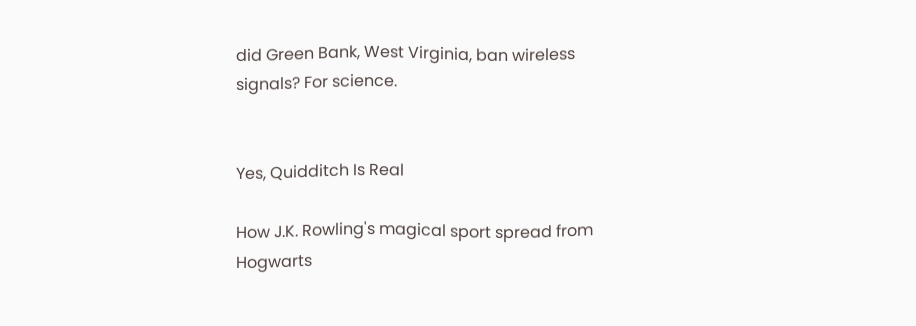did Green Bank, West Virginia, ban wireless signals? For science.


Yes, Quidditch Is Real

How J.K. Rowling's magical sport spread from Hogwarts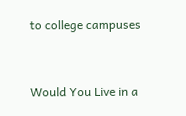to college campuses


Would You Live in a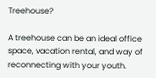Treehouse?

A treehouse can be an ideal office space, vacation rental, and way of reconnecting with your youth.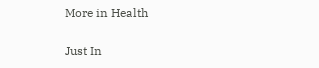More in Health

Just In